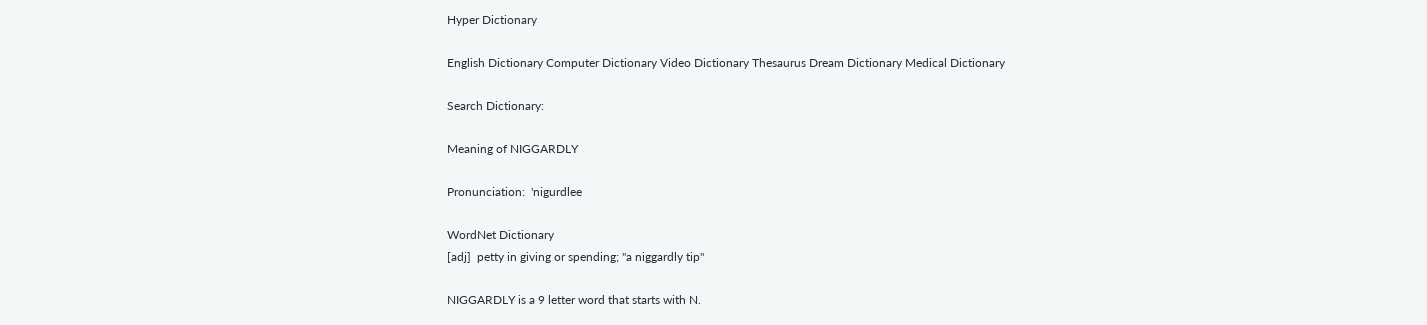Hyper Dictionary

English Dictionary Computer Dictionary Video Dictionary Thesaurus Dream Dictionary Medical Dictionary

Search Dictionary:

Meaning of NIGGARDLY

Pronunciation:  'nigurdlee

WordNet Dictionary
[adj]  petty in giving or spending; "a niggardly tip"

NIGGARDLY is a 9 letter word that starts with N.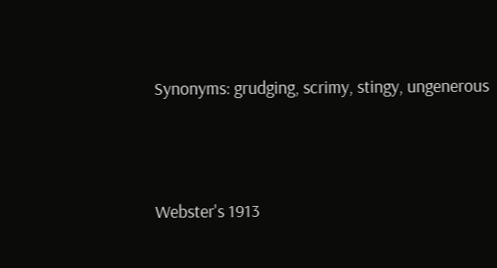Synonyms: grudging, scrimy, stingy, ungenerous



Webster's 1913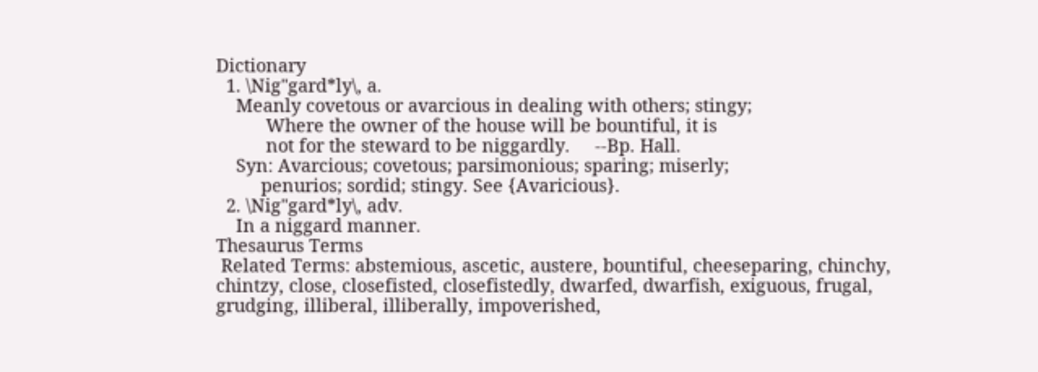Dictionary
  1. \Nig"gard*ly\, a.
    Meanly covetous or avarcious in dealing with others; stingy;
          Where the owner of the house will be bountiful, it is
          not for the steward to be niggardly.     --Bp. Hall.
    Syn: Avarcious; covetous; parsimonious; sparing; miserly;
         penurios; sordid; stingy. See {Avaricious}.
  2. \Nig"gard*ly\, adv.
    In a niggard manner.
Thesaurus Terms
 Related Terms: abstemious, ascetic, austere, bountiful, cheeseparing, chinchy, chintzy, close, closefisted, closefistedly, dwarfed, dwarfish, exiguous, frugal, grudging, illiberal, illiberally, impoverished,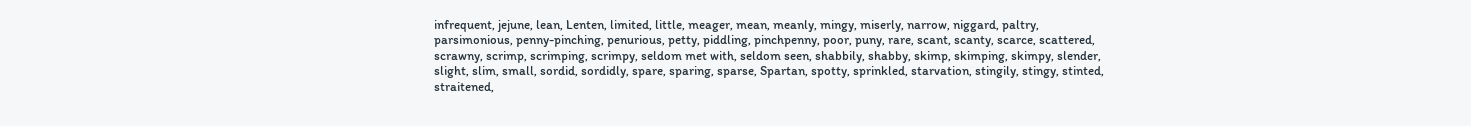infrequent, jejune, lean, Lenten, limited, little, meager, mean, meanly, mingy, miserly, narrow, niggard, paltry, parsimonious, penny-pinching, penurious, petty, piddling, pinchpenny, poor, puny, rare, scant, scanty, scarce, scattered, scrawny, scrimp, scrimping, scrimpy, seldom met with, seldom seen, shabbily, shabby, skimp, skimping, skimpy, slender, slight, slim, small, sordid, sordidly, spare, sparing, sparse, Spartan, spotty, sprinkled, starvation, stingily, stingy, stinted, straitened,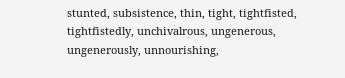stunted, subsistence, thin, tight, tightfisted, tightfistedly, unchivalrous, ungenerous, ungenerously, unnourishing,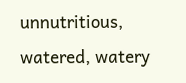unnutritious, watered, watery